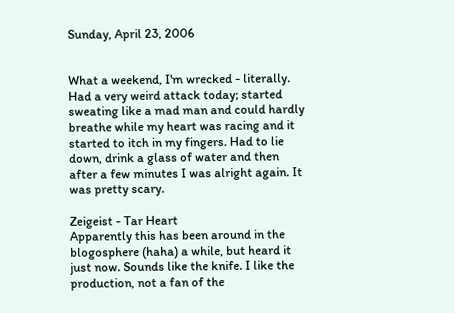Sunday, April 23, 2006


What a weekend, I'm wrecked - literally. Had a very weird attack today; started sweating like a mad man and could hardly breathe while my heart was racing and it started to itch in my fingers. Had to lie down, drink a glass of water and then after a few minutes I was alright again. It was pretty scary.

Zeigeist - Tar Heart
Apparently this has been around in the blogosphere (haha) a while, but heard it just now. Sounds like the knife. I like the production, not a fan of the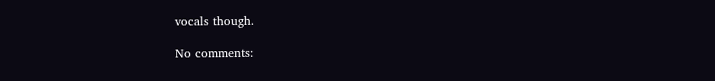vocals though.

No comments: